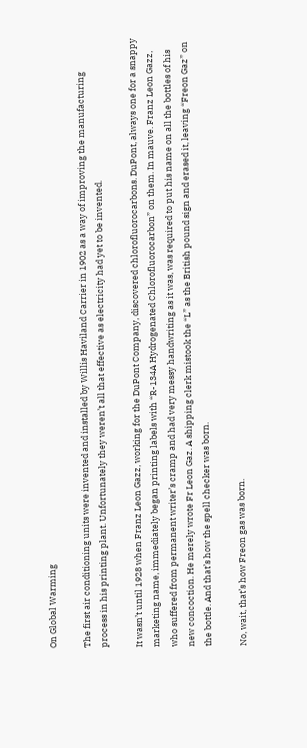On Global Warming

The first air conditioning units were invented and installed by Willis Haviland Carrier in 1902 as a way of improving the manufacturing process in his printing plant. Unfortunately they weren’t all that effective as electricity had yet to be invented.

It wasn’t until 1928 when Franz Leon Gazz, working for the DuPont Company, discovered chlorofluorocarbons. DuPont, always one for a snappy marketing name, immediately began printing labels with “R-134A Hydrogenated Chlorofluorocarbon” on them. In mauve. Franz Leon Gazz, who suffered from permanent writer’s cramp and had very messy handwriting as it was, was required to put his name on all the bottles of his new concoction. He merely wrote Fr Leon Gaz. A shipping clerk mistook the “L” as the British pound sign and erased it, leaving “Freon Gaz” on the bottle. And that’s how the spell checker was born.

No, wait, that’s how Freon gas was born.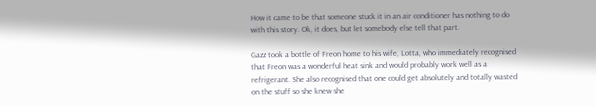How it came to be that someone stuck it in an air conditioner has nothing to do with this story. Ok, it does, but let somebody else tell that part.

Gazz took a bottle of Freon home to his wife, Lotta, who immediately recognised that Freon was a wonderful heat sink and would probably work well as a refrigerant. She also recognised that one could get absolutely and totally wasted on the stuff so she knew she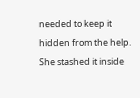needed to keep it hidden from the help. She stashed it inside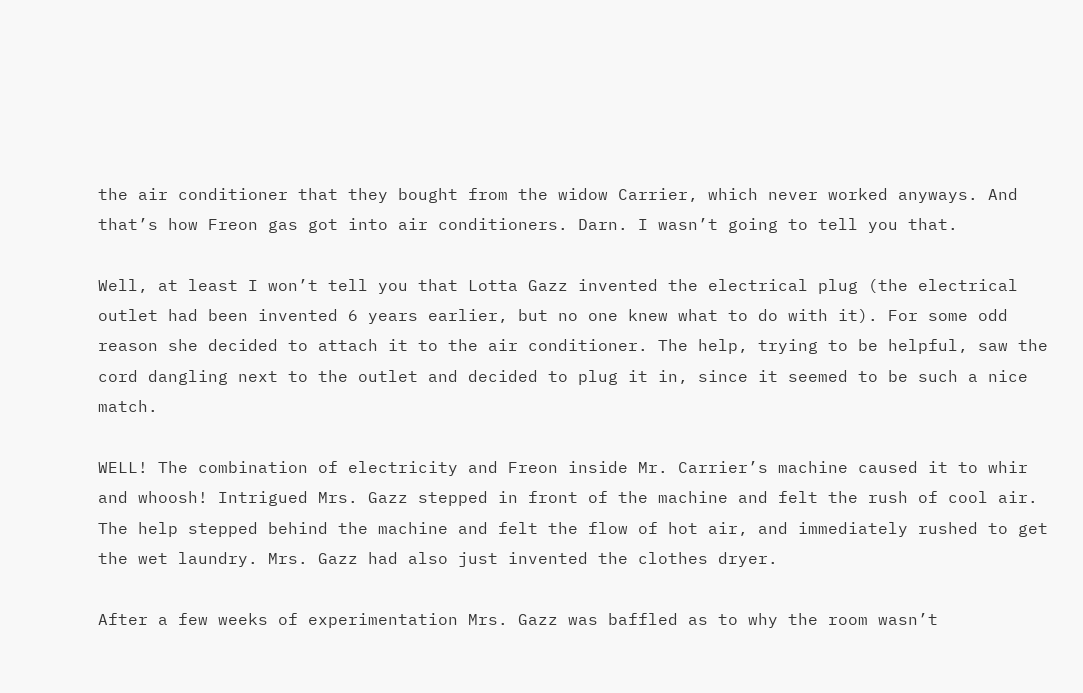the air conditioner that they bought from the widow Carrier, which never worked anyways. And that’s how Freon gas got into air conditioners. Darn. I wasn’t going to tell you that.

Well, at least I won’t tell you that Lotta Gazz invented the electrical plug (the electrical outlet had been invented 6 years earlier, but no one knew what to do with it). For some odd reason she decided to attach it to the air conditioner. The help, trying to be helpful, saw the cord dangling next to the outlet and decided to plug it in, since it seemed to be such a nice match.

WELL! The combination of electricity and Freon inside Mr. Carrier’s machine caused it to whir and whoosh! Intrigued Mrs. Gazz stepped in front of the machine and felt the rush of cool air. The help stepped behind the machine and felt the flow of hot air, and immediately rushed to get the wet laundry. Mrs. Gazz had also just invented the clothes dryer.

After a few weeks of experimentation Mrs. Gazz was baffled as to why the room wasn’t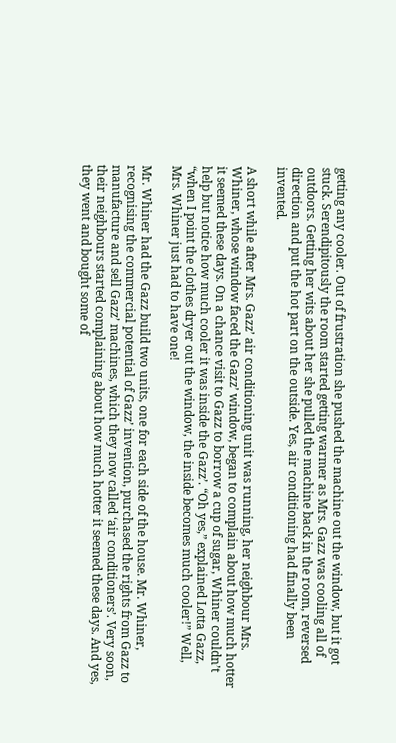getting any cooler. Out of frustration she pushed the machine out the window, but it got stuck. Serendipitously the room started getting warmer as Mrs. Gazz was cooling all of outdoors. Getting her wits about her she pulled the machine back in the room, reversed direction and put the hot part on the outside. Yes, air conditioning had finally been invented.

A short while after Mrs. Gazz’ air conditioning unit was running, her neighbour Mrs. Whiner, whose window faced the Gazz’ window, began to complain about how much hotter it seemed these days. On a chance visit to Gazz to borrow a cup of sugar, Whiner couldn’t help but notice how much cooler it was inside the Gazz’. “Oh yes,” explained Lotta Gazz, “when I point the clothes dryer out the window, the inside becomes much cooler!” Well, Mrs. Whiner just had to have one!

Mr. Whiner had the Gazz build two units, one for each side of the house. Mr. Whiner, recognising the commercial potential of Gazz’ invention, purchased the rights from Gazz to manufacture and sell Gazz’ machines, which they now called ‘air conditioners’. Very soon, their neighbours started complaining about how much hotter it seemed these days. And yes, they went and bought some of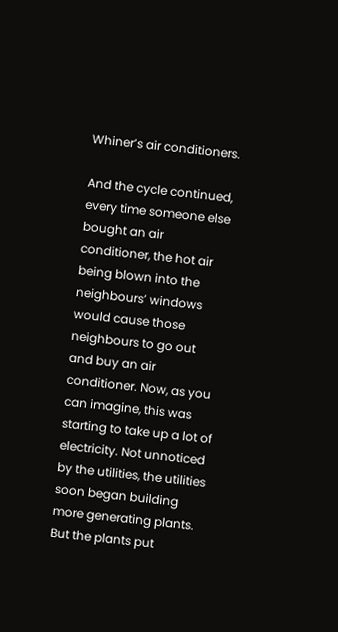Whiner’s air conditioners.

And the cycle continued, every time someone else bought an air conditioner, the hot air being blown into the neighbours’ windows would cause those neighbours to go out and buy an air conditioner. Now, as you can imagine, this was starting to take up a lot of electricity. Not unnoticed by the utilities, the utilities soon began building more generating plants. But the plants put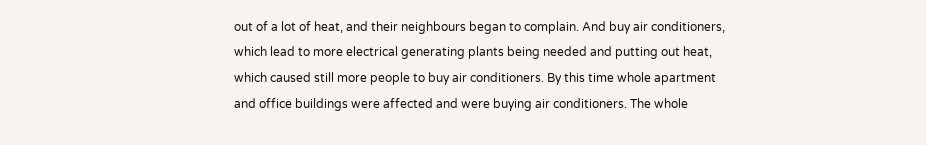out of a lot of heat, and their neighbours began to complain. And buy air conditioners, which lead to more electrical generating plants being needed and putting out heat, which caused still more people to buy air conditioners. By this time whole apartment and office buildings were affected and were buying air conditioners. The whole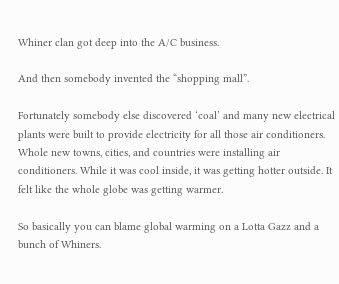Whiner clan got deep into the A/C business.

And then somebody invented the “shopping mall”.

Fortunately somebody else discovered ‘coal’ and many new electrical plants were built to provide electricity for all those air conditioners. Whole new towns, cities, and countries were installing air conditioners. While it was cool inside, it was getting hotter outside. It felt like the whole globe was getting warmer.

So basically you can blame global warming on a Lotta Gazz and a bunch of Whiners.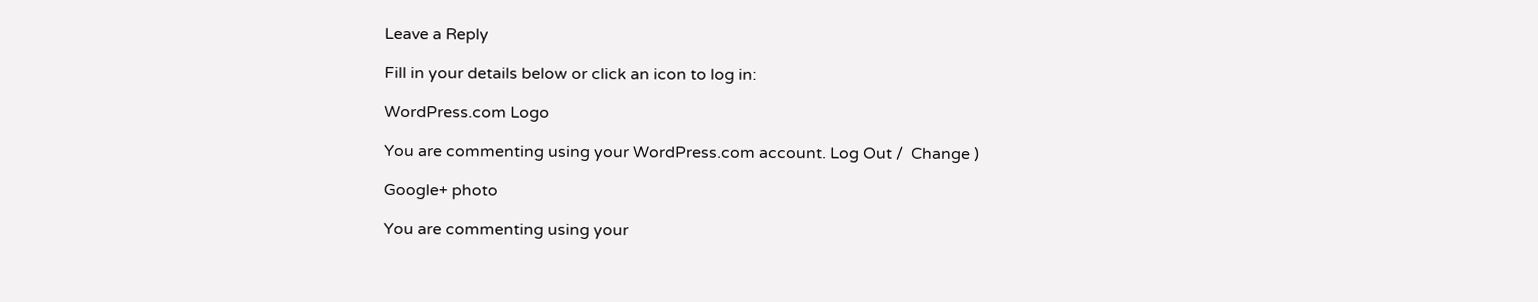Leave a Reply

Fill in your details below or click an icon to log in:

WordPress.com Logo

You are commenting using your WordPress.com account. Log Out /  Change )

Google+ photo

You are commenting using your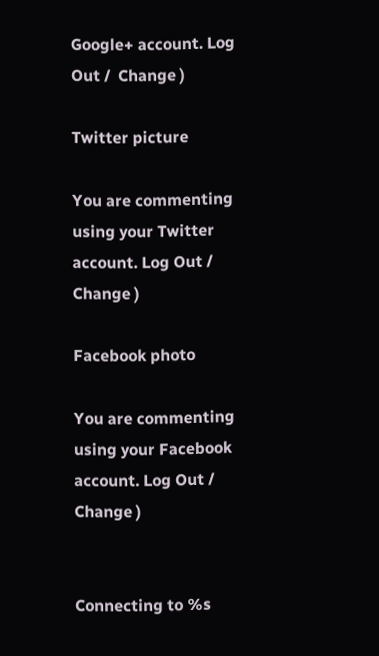Google+ account. Log Out /  Change )

Twitter picture

You are commenting using your Twitter account. Log Out /  Change )

Facebook photo

You are commenting using your Facebook account. Log Out /  Change )


Connecting to %s